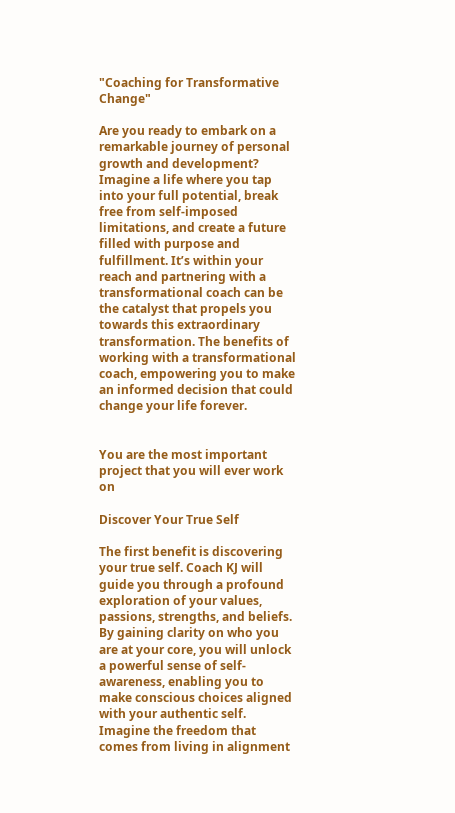"Coaching for Transformative Change"

Are you ready to embark on a remarkable journey of personal growth and development? Imagine a life where you tap into your full potential, break free from self-imposed limitations, and create a future filled with purpose and fulfillment. It’s within your reach and partnering with a transformational coach can be the catalyst that propels you towards this extraordinary transformation. The benefits of working with a transformational coach, empowering you to make an informed decision that could change your life forever.


You are the most important project that you will ever work on

Discover Your True Self

The first benefit is discovering your true self. Coach KJ will guide you through a profound exploration of your values, passions, strengths, and beliefs. By gaining clarity on who you are at your core, you will unlock a powerful sense of self-awareness, enabling you to make conscious choices aligned with your authentic self. Imagine the freedom that comes from living in alignment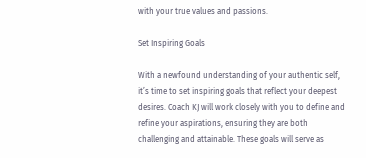with your true values and passions.

Set Inspiring Goals

With a newfound understanding of your authentic self, it’s time to set inspiring goals that reflect your deepest desires. Coach KJ will work closely with you to define and refine your aspirations, ensuring they are both challenging and attainable. These goals will serve as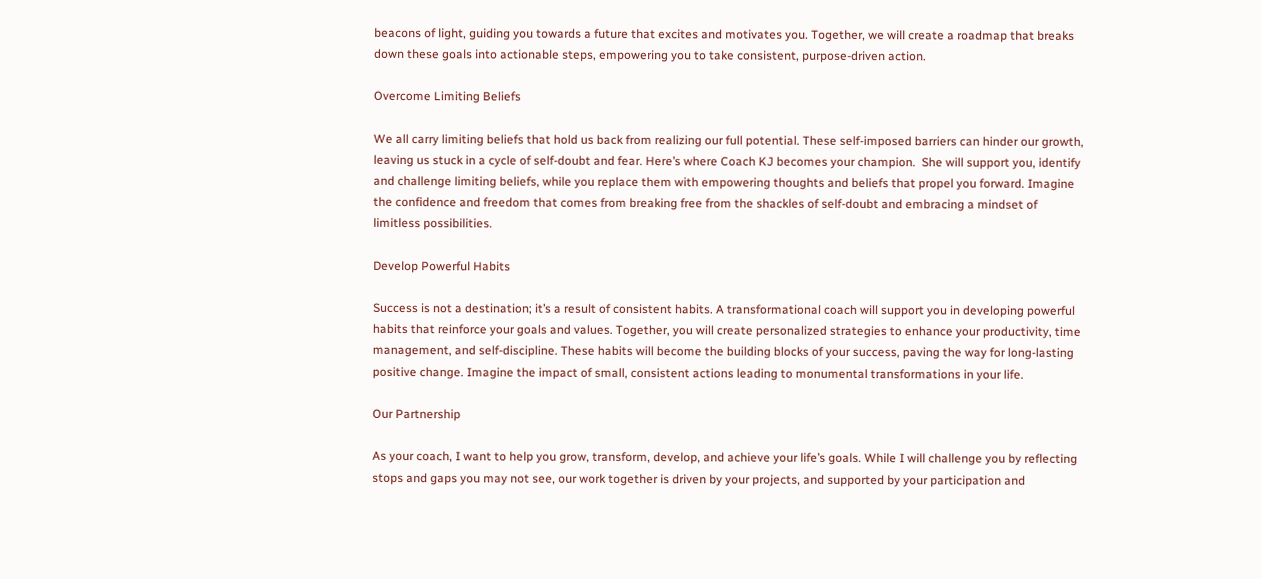beacons of light, guiding you towards a future that excites and motivates you. Together, we will create a roadmap that breaks down these goals into actionable steps, empowering you to take consistent, purpose-driven action.

Overcome Limiting Beliefs

We all carry limiting beliefs that hold us back from realizing our full potential. These self-imposed barriers can hinder our growth, leaving us stuck in a cycle of self-doubt and fear. Here’s where Coach KJ becomes your champion.  She will support you, identify and challenge limiting beliefs, while you replace them with empowering thoughts and beliefs that propel you forward. Imagine the confidence and freedom that comes from breaking free from the shackles of self-doubt and embracing a mindset of limitless possibilities.

Develop Powerful Habits

Success is not a destination; it’s a result of consistent habits. A transformational coach will support you in developing powerful habits that reinforce your goals and values. Together, you will create personalized strategies to enhance your productivity, time management, and self-discipline. These habits will become the building blocks of your success, paving the way for long-lasting positive change. Imagine the impact of small, consistent actions leading to monumental transformations in your life.

Our Partnership

As your coach, I want to help you grow, transform, develop, and achieve your life’s goals. While I will challenge you by reflecting stops and gaps you may not see, our work together is driven by your projects, and supported by your participation and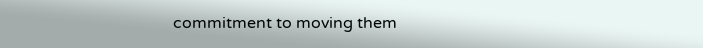commitment to moving them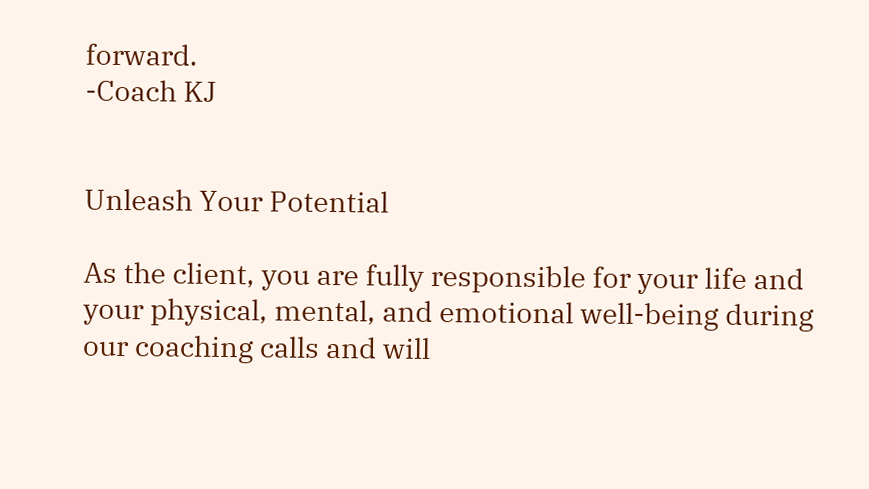forward.                                                                                                     -Coach KJ


Unleash Your Potential

As the client, you are fully responsible for your life and your physical, mental, and emotional well-being during our coaching calls and will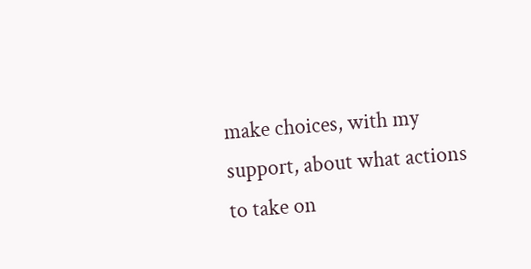make choices, with my support, about what actions to take on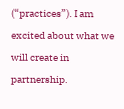(“practices”). I am excited about what we will create in partnership.